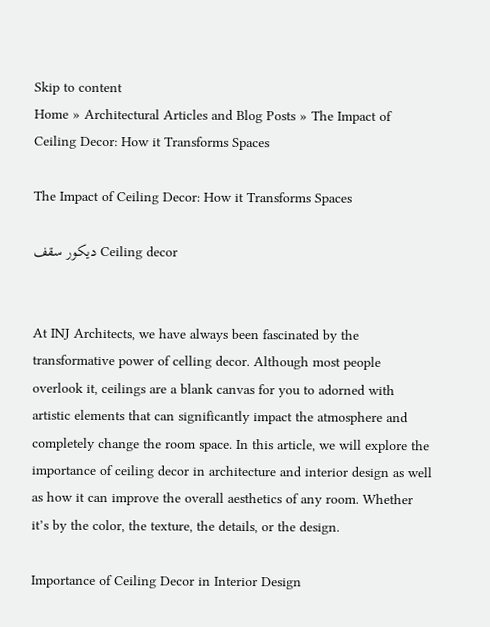Skip to content
Home » Architectural Articles and Blog Posts » The Impact of Ceiling Decor: How it Transforms Spaces

The Impact of Ceiling Decor: How it Transforms Spaces

ديكور سقف Ceiling decor


At INJ Architects, we have always been fascinated by the transformative power of celling decor. Although most people overlook it, ceilings are a blank canvas for you to adorned with artistic elements that can significantly impact the atmosphere and completely change the room space. In this article, we will explore the importance of ceiling decor in architecture and interior design as well as how it can improve the overall aesthetics of any room. Whether it’s by the color, the texture, the details, or the design.

Importance of Ceiling Decor in Interior Design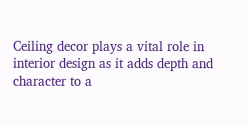Ceiling decor plays a vital role in interior design as it adds depth and character to a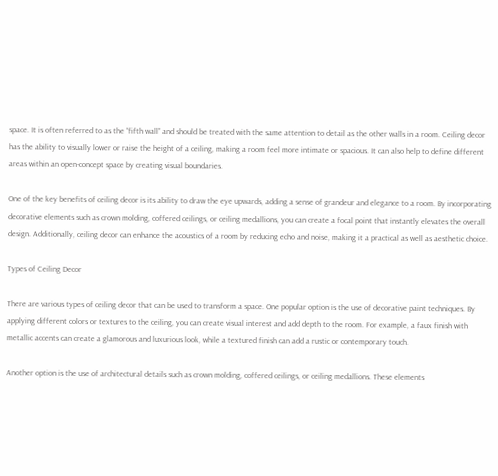space. It is often referred to as the “fifth wall” and should be treated with the same attention to detail as the other walls in a room. Ceiling decor has the ability to visually lower or raise the height of a ceiling, making a room feel more intimate or spacious. It can also help to define different areas within an open-concept space by creating visual boundaries.

One of the key benefits of ceiling decor is its ability to draw the eye upwards, adding a sense of grandeur and elegance to a room. By incorporating decorative elements such as crown molding, coffered ceilings, or ceiling medallions, you can create a focal point that instantly elevates the overall design. Additionally, ceiling decor can enhance the acoustics of a room by reducing echo and noise, making it a practical as well as aesthetic choice.

Types of Ceiling Decor

There are various types of ceiling decor that can be used to transform a space. One popular option is the use of decorative paint techniques. By applying different colors or textures to the ceiling, you can create visual interest and add depth to the room. For example, a faux finish with metallic accents can create a glamorous and luxurious look, while a textured finish can add a rustic or contemporary touch.

Another option is the use of architectural details such as crown molding, coffered ceilings, or ceiling medallions. These elements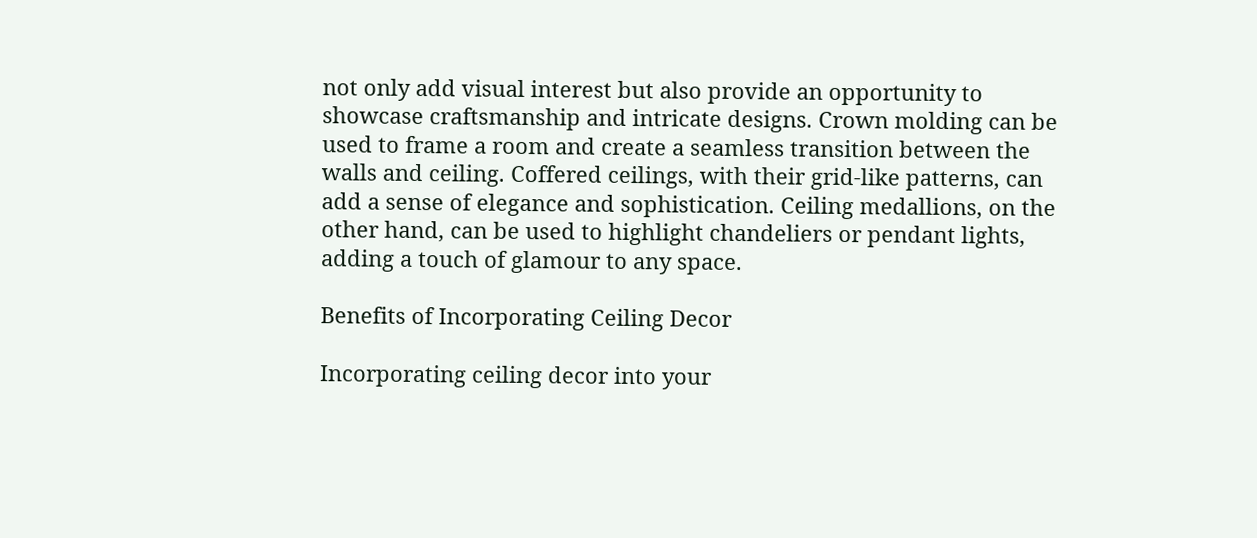not only add visual interest but also provide an opportunity to showcase craftsmanship and intricate designs. Crown molding can be used to frame a room and create a seamless transition between the walls and ceiling. Coffered ceilings, with their grid-like patterns, can add a sense of elegance and sophistication. Ceiling medallions, on the other hand, can be used to highlight chandeliers or pendant lights, adding a touch of glamour to any space.

Benefits of Incorporating Ceiling Decor

Incorporating ceiling decor into your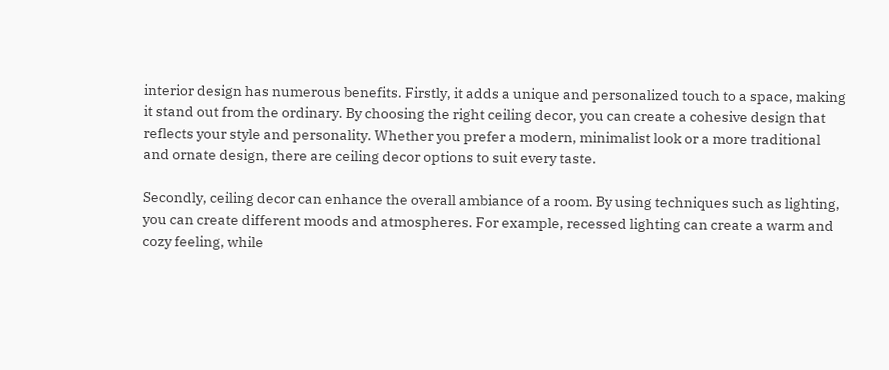interior design has numerous benefits. Firstly, it adds a unique and personalized touch to a space, making it stand out from the ordinary. By choosing the right ceiling decor, you can create a cohesive design that reflects your style and personality. Whether you prefer a modern, minimalist look or a more traditional and ornate design, there are ceiling decor options to suit every taste.

Secondly, ceiling decor can enhance the overall ambiance of a room. By using techniques such as lighting, you can create different moods and atmospheres. For example, recessed lighting can create a warm and cozy feeling, while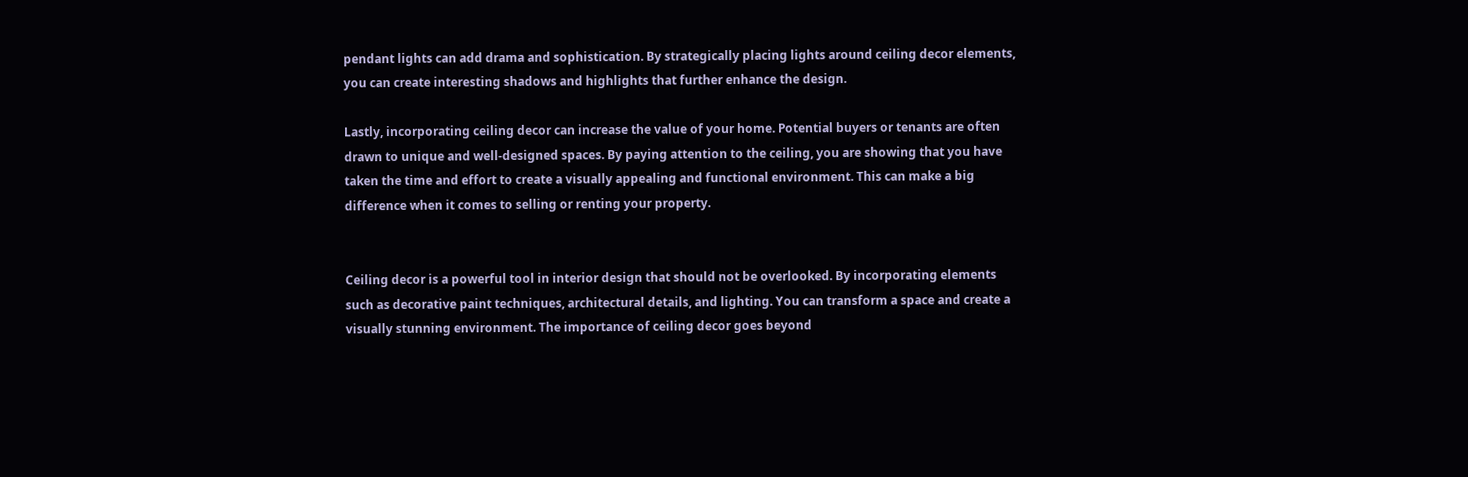pendant lights can add drama and sophistication. By strategically placing lights around ceiling decor elements, you can create interesting shadows and highlights that further enhance the design.

Lastly, incorporating ceiling decor can increase the value of your home. Potential buyers or tenants are often drawn to unique and well-designed spaces. By paying attention to the ceiling, you are showing that you have taken the time and effort to create a visually appealing and functional environment. This can make a big difference when it comes to selling or renting your property.


Ceiling decor is a powerful tool in interior design that should not be overlooked. By incorporating elements such as decorative paint techniques, architectural details, and lighting. You can transform a space and create a visually stunning environment. The importance of ceiling decor goes beyond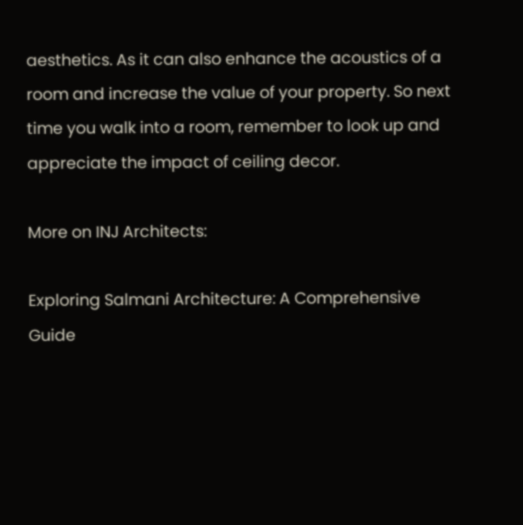aesthetics. As it can also enhance the acoustics of a room and increase the value of your property. So next time you walk into a room, remember to look up and appreciate the impact of ceiling decor.

More on INJ Architects:

Exploring Salmani Architecture: A Comprehensive Guide